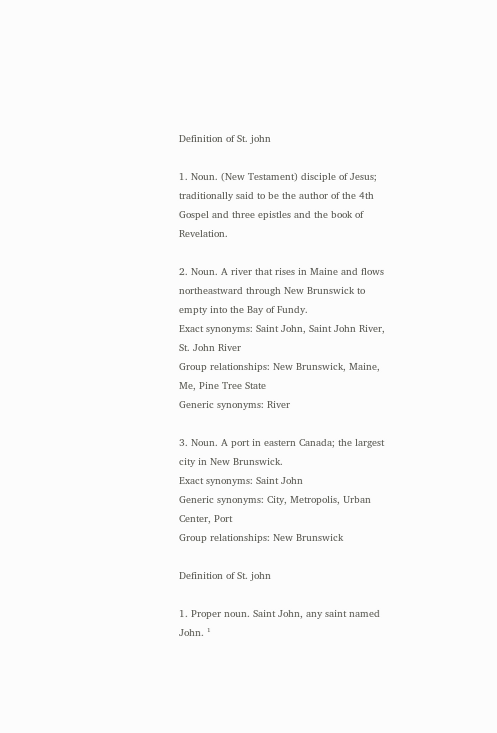Definition of St. john

1. Noun. (New Testament) disciple of Jesus; traditionally said to be the author of the 4th Gospel and three epistles and the book of Revelation.

2. Noun. A river that rises in Maine and flows northeastward through New Brunswick to empty into the Bay of Fundy.
Exact synonyms: Saint John, Saint John River, St. John River
Group relationships: New Brunswick, Maine, Me, Pine Tree State
Generic synonyms: River

3. Noun. A port in eastern Canada; the largest city in New Brunswick.
Exact synonyms: Saint John
Generic synonyms: City, Metropolis, Urban Center, Port
Group relationships: New Brunswick

Definition of St. john

1. Proper noun. Saint John, any saint named John. ¹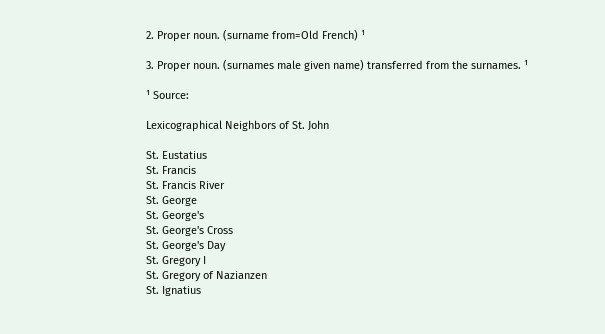2. Proper noun. (surname from=Old French) ¹

3. Proper noun. (surnames male given name) transferred from the surnames. ¹

¹ Source:

Lexicographical Neighbors of St. John

St. Eustatius
St. Francis
St. Francis River
St. George
St. George's
St. George's Cross
St. George's Day
St. Gregory I
St. Gregory of Nazianzen
St. Ignatius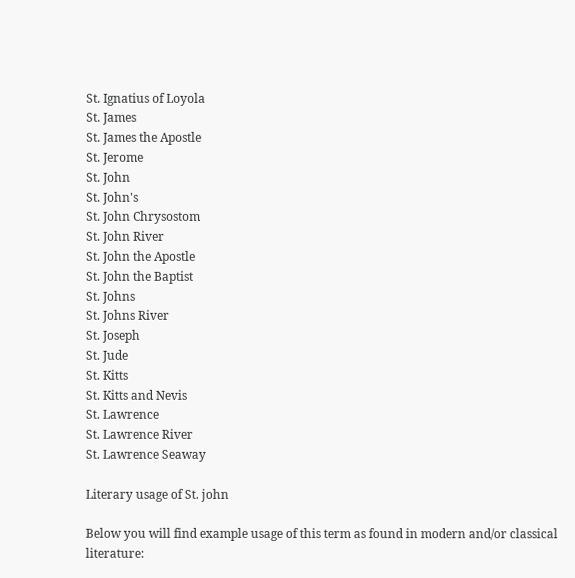St. Ignatius of Loyola
St. James
St. James the Apostle
St. Jerome
St. John
St. John's
St. John Chrysostom
St. John River
St. John the Apostle
St. John the Baptist
St. Johns
St. Johns River
St. Joseph
St. Jude
St. Kitts
St. Kitts and Nevis
St. Lawrence
St. Lawrence River
St. Lawrence Seaway

Literary usage of St. john

Below you will find example usage of this term as found in modern and/or classical literature: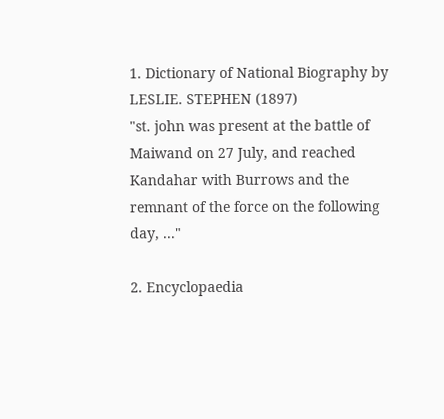1. Dictionary of National Biography by LESLIE. STEPHEN (1897)
"st. john was present at the battle of Maiwand on 27 July, and reached Kandahar with Burrows and the remnant of the force on the following day, ..."

2. Encyclopaedia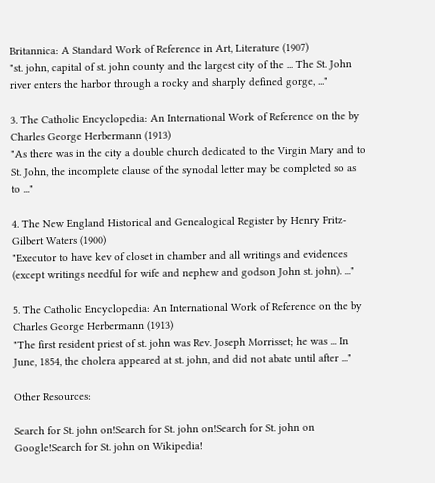Britannica: A Standard Work of Reference in Art, Literature (1907)
"st. john, capital of st. john county and the largest city of the ... The St. John river enters the harbor through a rocky and sharply defined gorge, ..."

3. The Catholic Encyclopedia: An International Work of Reference on the by Charles George Herbermann (1913)
"As there was in the city a double church dedicated to the Virgin Mary and to St. John, the incomplete clause of the synodal letter may be completed so as to ..."

4. The New England Historical and Genealogical Register by Henry Fritz-Gilbert Waters (1900)
"Executor to have kev of closet in chamber and all writings and evidences (except writings needful for wife and nephew and godson John st. john). ..."

5. The Catholic Encyclopedia: An International Work of Reference on the by Charles George Herbermann (1913)
"The first resident priest of st. john was Rev. Joseph Morrisset; he was ... In June, 1854, the cholera appeared at st. john, and did not abate until after ..."

Other Resources:

Search for St. john on!Search for St. john on!Search for St. john on Google!Search for St. john on Wikipedia!